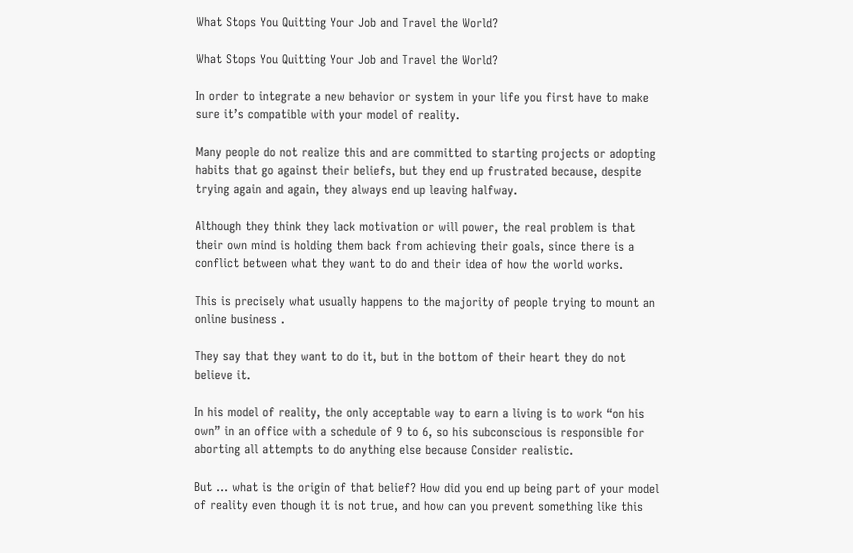What Stops You Quitting Your Job and Travel the World?

What Stops You Quitting Your Job and Travel the World?

In order to integrate a new behavior or system in your life you first have to make sure it’s compatible with your model of reality.

Many people do not realize this and are committed to starting projects or adopting habits that go against their beliefs, but they end up frustrated because, despite trying again and again, they always end up leaving halfway.

Although they think they lack motivation or will power, the real problem is that their own mind is holding them back from achieving their goals, since there is a conflict between what they want to do and their idea of how the world works.

This is precisely what usually happens to the majority of people trying to mount an online business .

They say that they want to do it, but in the bottom of their heart they do not believe it.

In his model of reality, the only acceptable way to earn a living is to work “on his own” in an office with a schedule of 9 to 6, so his subconscious is responsible for aborting all attempts to do anything else because Consider realistic.

But … what is the origin of that belief? How did you end up being part of your model of reality even though it is not true, and how can you prevent something like this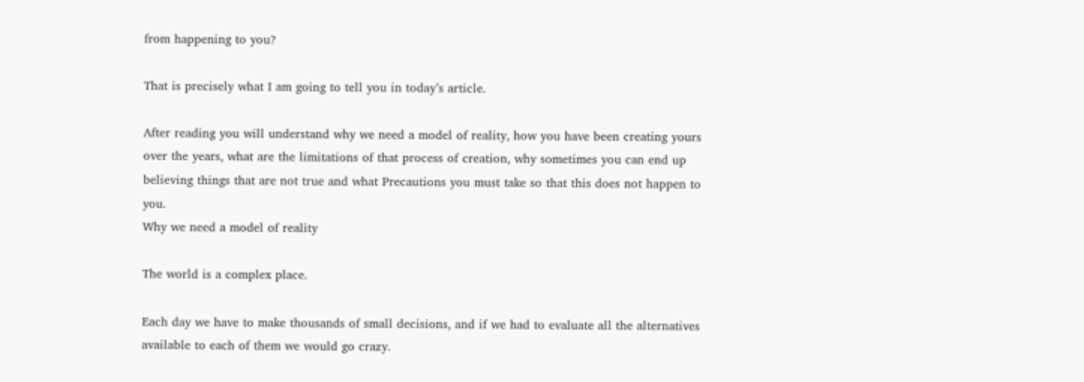from happening to you?

That is precisely what I am going to tell you in today’s article.

After reading you will understand why we need a model of reality, how you have been creating yours over the years, what are the limitations of that process of creation, why sometimes you can end up believing things that are not true and what Precautions you must take so that this does not happen to you.
Why we need a model of reality

The world is a complex place.

Each day we have to make thousands of small decisions, and if we had to evaluate all the alternatives available to each of them we would go crazy.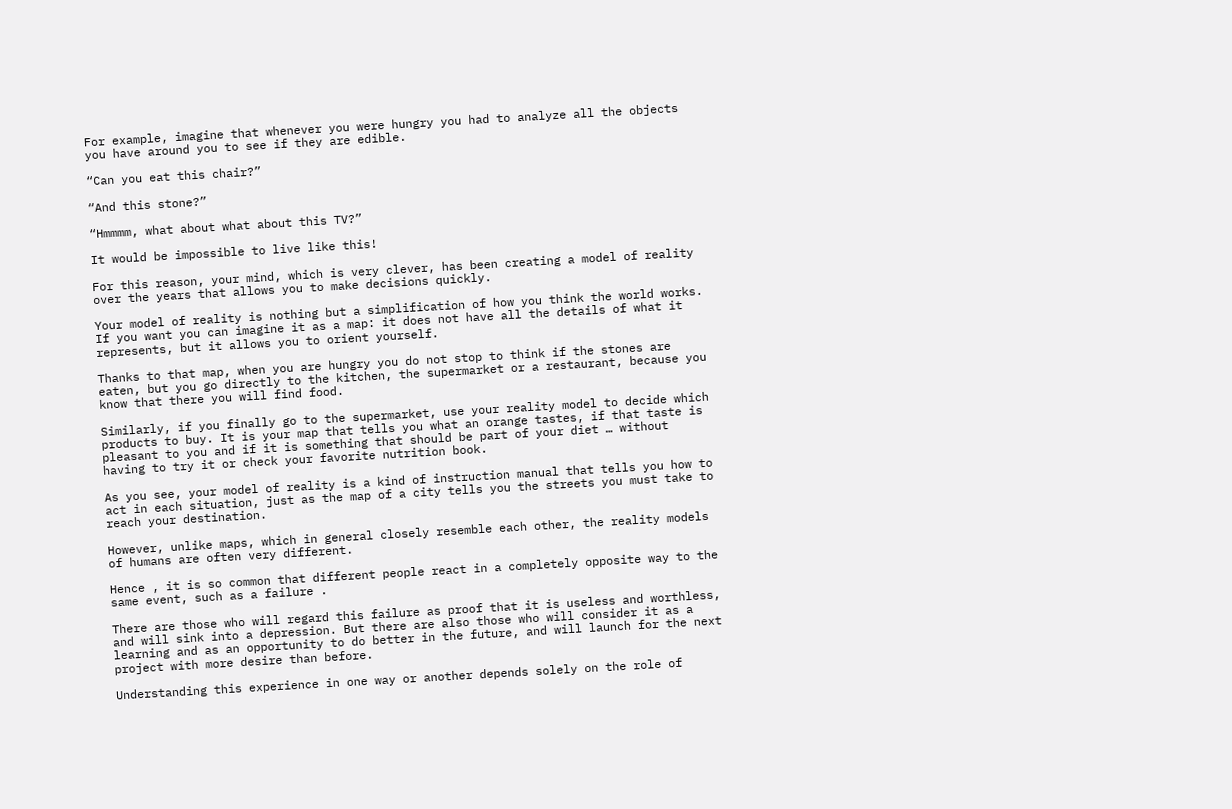For example, imagine that whenever you were hungry you had to analyze all the objects you have around you to see if they are edible.

“Can you eat this chair?”

“And this stone?”

“Hmmmm, what about what about this TV?”

It would be impossible to live like this!

For this reason, your mind, which is very clever, has been creating a model of reality over the years that allows you to make decisions quickly.

Your model of reality is nothing but a simplification of how you think the world works. If you want you can imagine it as a map: it does not have all the details of what it represents, but it allows you to orient yourself.

Thanks to that map, when you are hungry you do not stop to think if the stones are eaten, but you go directly to the kitchen, the supermarket or a restaurant, because you know that there you will find food.

Similarly, if you finally go to the supermarket, use your reality model to decide which products to buy. It is your map that tells you what an orange tastes, if that taste is pleasant to you and if it is something that should be part of your diet … without having to try it or check your favorite nutrition book.

As you see, your model of reality is a kind of instruction manual that tells you how to act in each situation, just as the map of a city tells you the streets you must take to reach your destination.

However, unlike maps, which in general closely resemble each other, the reality models of humans are often very different.

Hence , it is so common that different people react in a completely opposite way to the same event, such as a failure .

There are those who will regard this failure as proof that it is useless and worthless, and will sink into a depression. But there are also those who will consider it as a learning and as an opportunity to do better in the future, and will launch for the next project with more desire than before.

Understanding this experience in one way or another depends solely on the role of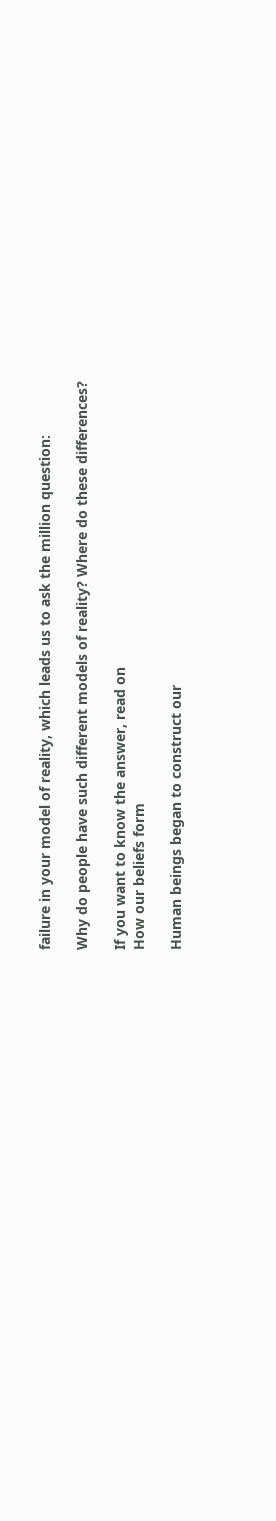failure in your model of reality, which leads us to ask the million question:

Why do people have such different models of reality? Where do these differences?

If you want to know the answer, read on
How our beliefs form

Human beings began to construct our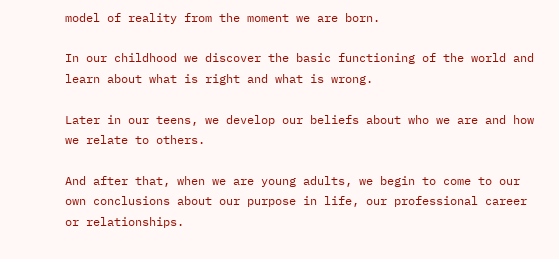model of reality from the moment we are born.

In our childhood we discover the basic functioning of the world and learn about what is right and what is wrong.

Later in our teens, we develop our beliefs about who we are and how we relate to others.

And after that, when we are young adults, we begin to come to our own conclusions about our purpose in life, our professional career or relationships.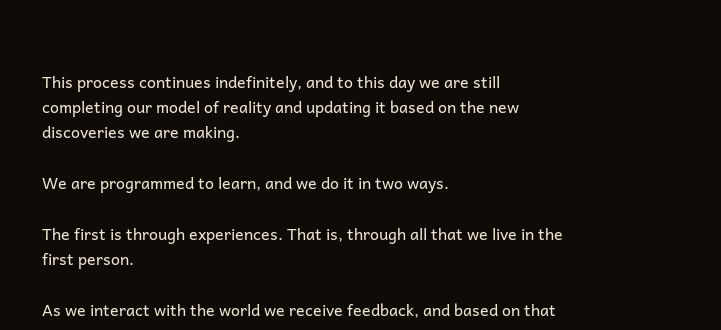This process continues indefinitely, and to this day we are still completing our model of reality and updating it based on the new discoveries we are making.

We are programmed to learn, and we do it in two ways.

The first is through experiences. That is, through all that we live in the first person.

As we interact with the world we receive feedback, and based on that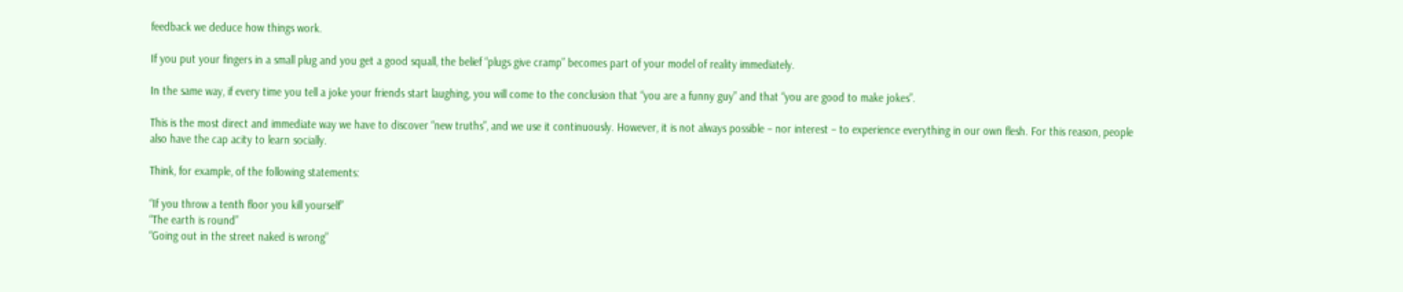feedback we deduce how things work.

If you put your fingers in a small plug and you get a good squall, the belief “plugs give cramp” becomes part of your model of reality immediately.

In the same way, if every time you tell a joke your friends start laughing, you will come to the conclusion that “you are a funny guy” and that “you are good to make jokes”.

This is the most direct and immediate way we have to discover “new truths”, and we use it continuously. However, it is not always possible – nor interest – to experience everything in our own flesh. For this reason, people also have the cap acity to learn socially.

Think, for example, of the following statements:

“If you throw a tenth floor you kill yourself”
“The earth is round”
“Going out in the street naked is wrong”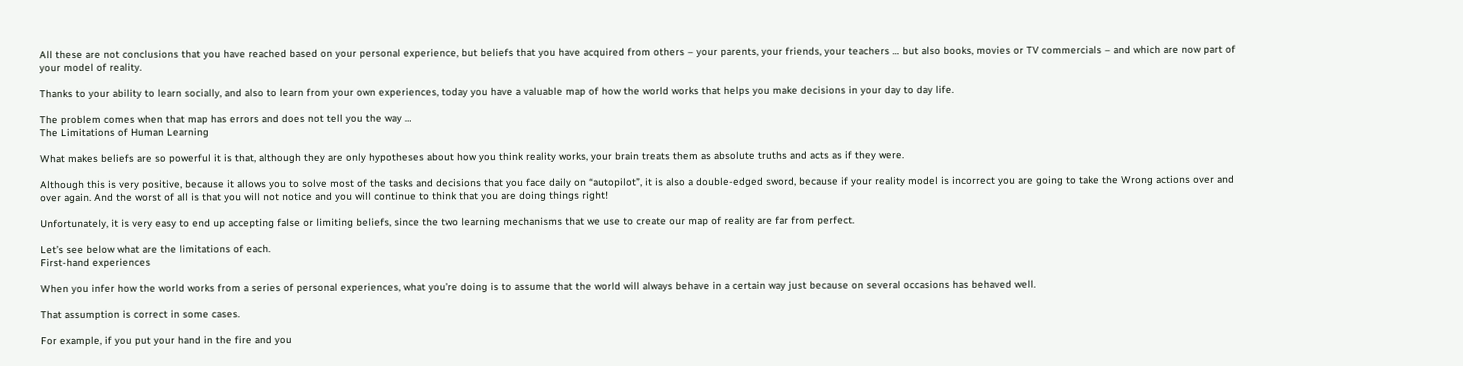All these are not conclusions that you have reached based on your personal experience, but beliefs that you have acquired from others – your parents, your friends, your teachers … but also books, movies or TV commercials – and which are now part of your model of reality.

Thanks to your ability to learn socially, and also to learn from your own experiences, today you have a valuable map of how the world works that helps you make decisions in your day to day life.

The problem comes when that map has errors and does not tell you the way …
The Limitations of Human Learning

What makes beliefs are so powerful it is that, although they are only hypotheses about how you think reality works, your brain treats them as absolute truths and acts as if they were.

Although this is very positive, because it allows you to solve most of the tasks and decisions that you face daily on “autopilot”, it is also a double-edged sword, because if your reality model is incorrect you are going to take the Wrong actions over and over again. And the worst of all is that you will not notice and you will continue to think that you are doing things right!

Unfortunately, it is very easy to end up accepting false or limiting beliefs, since the two learning mechanisms that we use to create our map of reality are far from perfect.

Let’s see below what are the limitations of each.
First-hand experiences

When you infer how the world works from a series of personal experiences, what you’re doing is to assume that the world will always behave in a certain way just because on several occasions has behaved well.

That assumption is correct in some cases.

For example, if you put your hand in the fire and you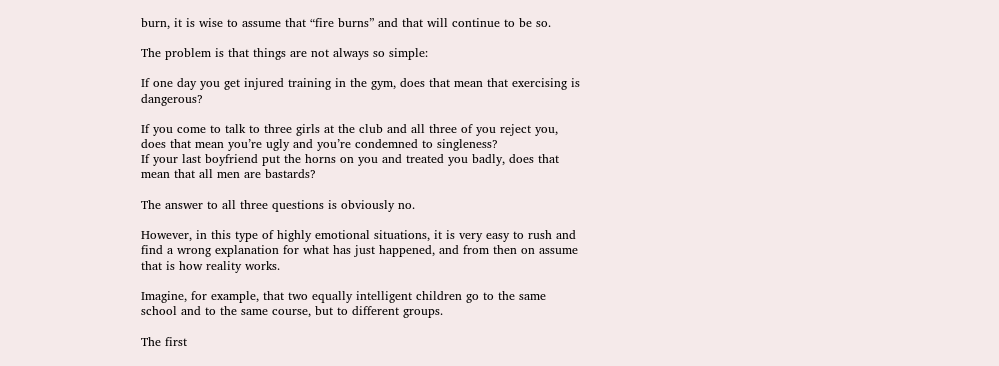burn, it is wise to assume that “fire burns” and that will continue to be so.

The problem is that things are not always so simple:

If one day you get injured training in the gym, does that mean that exercising is dangerous?

If you come to talk to three girls at the club and all three of you reject you, does that mean you’re ugly and you’re condemned to singleness?
If your last boyfriend put the horns on you and treated you badly, does that mean that all men are bastards?

The answer to all three questions is obviously no.

However, in this type of highly emotional situations, it is very easy to rush and find a wrong explanation for what has just happened, and from then on assume that is how reality works.

Imagine, for example, that two equally intelligent children go to the same school and to the same course, but to different groups.

The first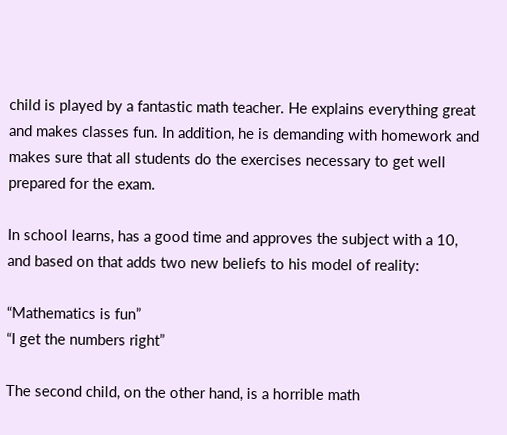child is played by a fantastic math teacher. He explains everything great and makes classes fun. In addition, he is demanding with homework and makes sure that all students do the exercises necessary to get well prepared for the exam.

In school learns, has a good time and approves the subject with a 10, and based on that adds two new beliefs to his model of reality:

“Mathematics is fun”
“I get the numbers right”

The second child, on the other hand, is a horrible math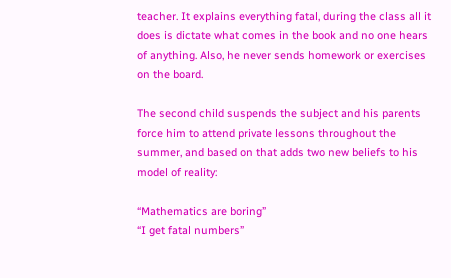teacher. It explains everything fatal, during the class all it does is dictate what comes in the book and no one hears of anything. Also, he never sends homework or exercises on the board.

The second child suspends the subject and his parents force him to attend private lessons throughout the summer, and based on that adds two new beliefs to his model of reality:

“Mathematics are boring”
“I get fatal numbers”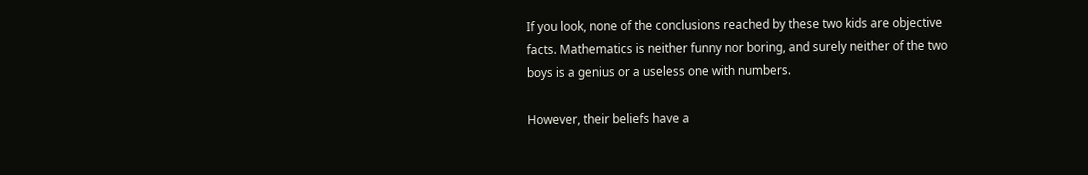If you look, none of the conclusions reached by these two kids are objective facts. Mathematics is neither funny nor boring, and surely neither of the two boys is a genius or a useless one with numbers.

However, their beliefs have a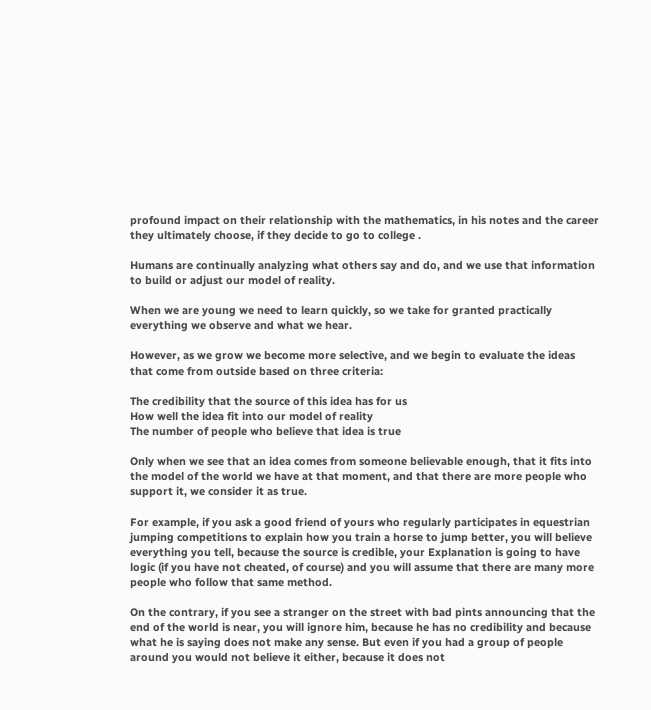profound impact on their relationship with the mathematics, in his notes and the career they ultimately choose, if they decide to go to college .

Humans are continually analyzing what others say and do, and we use that information to build or adjust our model of reality.

When we are young we need to learn quickly, so we take for granted practically everything we observe and what we hear.

However, as we grow we become more selective, and we begin to evaluate the ideas that come from outside based on three criteria:

The credibility that the source of this idea has for us
How well the idea fit into our model of reality
The number of people who believe that idea is true

Only when we see that an idea comes from someone believable enough, that it fits into the model of the world we have at that moment, and that there are more people who support it, we consider it as true.

For example, if you ask a good friend of yours who regularly participates in equestrian jumping competitions to explain how you train a horse to jump better, you will believe everything you tell, because the source is credible, your Explanation is going to have logic (if you have not cheated, of course) and you will assume that there are many more people who follow that same method.

On the contrary, if you see a stranger on the street with bad pints announcing that the end of the world is near, you will ignore him, because he has no credibility and because what he is saying does not make any sense. But even if you had a group of people around you would not believe it either, because it does not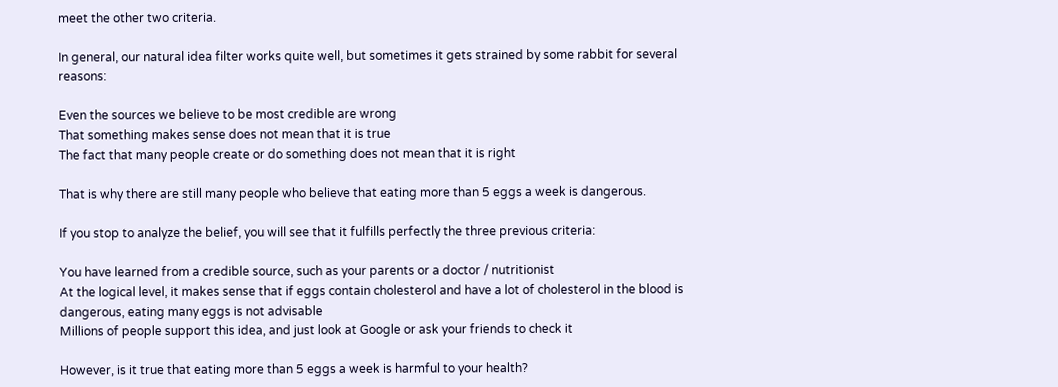meet the other two criteria.

In general, our natural idea filter works quite well, but sometimes it gets strained by some rabbit for several reasons:

Even the sources we believe to be most credible are wrong
That something makes sense does not mean that it is true
The fact that many people create or do something does not mean that it is right

That is why there are still many people who believe that eating more than 5 eggs a week is dangerous.

If you stop to analyze the belief, you will see that it fulfills perfectly the three previous criteria:

You have learned from a credible source, such as your parents or a doctor / nutritionist
At the logical level, it makes sense that if eggs contain cholesterol and have a lot of cholesterol in the blood is dangerous, eating many eggs is not advisable
Millions of people support this idea, and just look at Google or ask your friends to check it

However, is it true that eating more than 5 eggs a week is harmful to your health?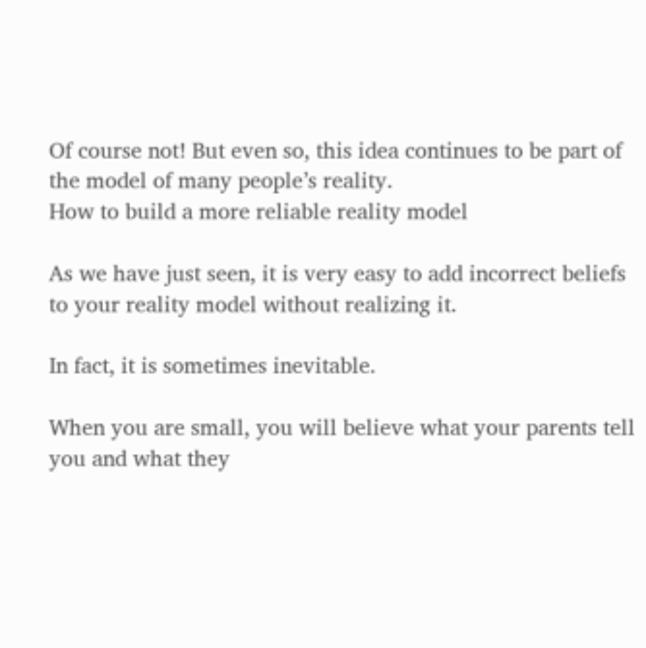Of course not! But even so, this idea continues to be part of the model of many people’s reality.
How to build a more reliable reality model

As we have just seen, it is very easy to add incorrect beliefs to your reality model without realizing it.

In fact, it is sometimes inevitable.

When you are small, you will believe what your parents tell you and what they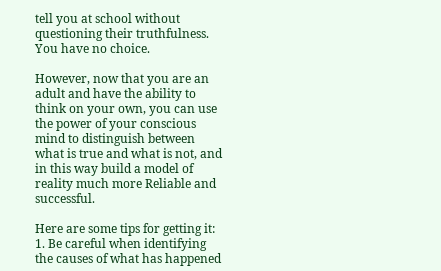tell you at school without questioning their truthfulness. You have no choice.

However, now that you are an adult and have the ability to think on your own, you can use the power of your conscious mind to distinguish between what is true and what is not, and in this way build a model of reality much more Reliable and successful.

Here are some tips for getting it:
1. Be careful when identifying the causes of what has happened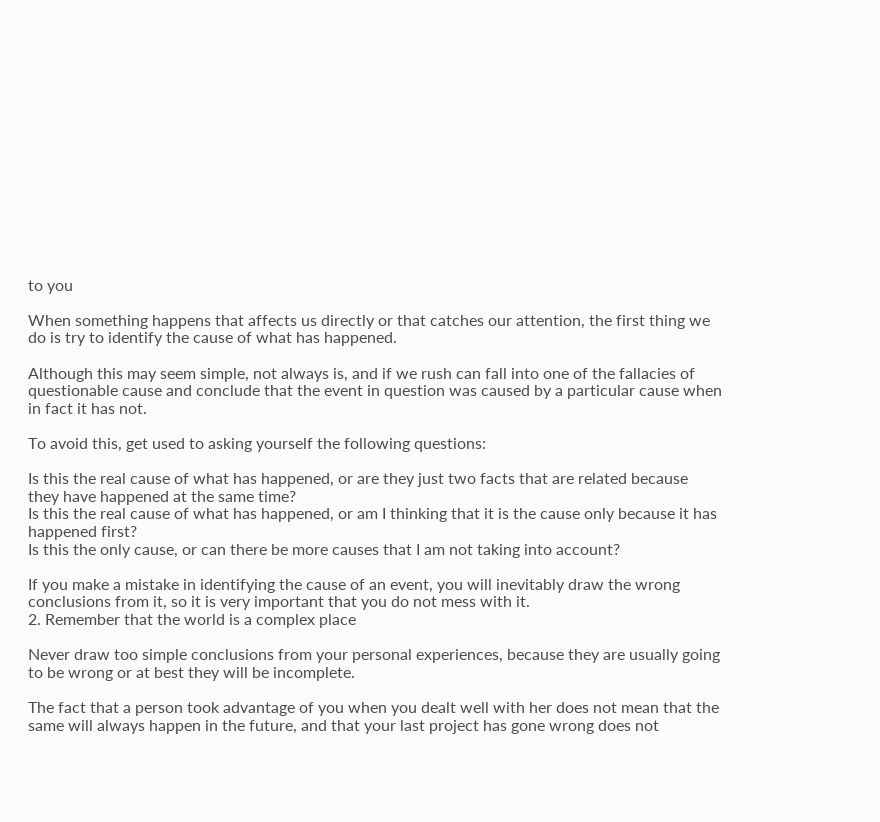to you

When something happens that affects us directly or that catches our attention, the first thing we do is try to identify the cause of what has happened.

Although this may seem simple, not always is, and if we rush can fall into one of the fallacies of questionable cause and conclude that the event in question was caused by a particular cause when in fact it has not.

To avoid this, get used to asking yourself the following questions:

Is this the real cause of what has happened, or are they just two facts that are related because they have happened at the same time?
Is this the real cause of what has happened, or am I thinking that it is the cause only because it has happened first?
Is this the only cause, or can there be more causes that I am not taking into account?

If you make a mistake in identifying the cause of an event, you will inevitably draw the wrong conclusions from it, so it is very important that you do not mess with it.
2. Remember that the world is a complex place

Never draw too simple conclusions from your personal experiences, because they are usually going to be wrong or at best they will be incomplete.

The fact that a person took advantage of you when you dealt well with her does not mean that the same will always happen in the future, and that your last project has gone wrong does not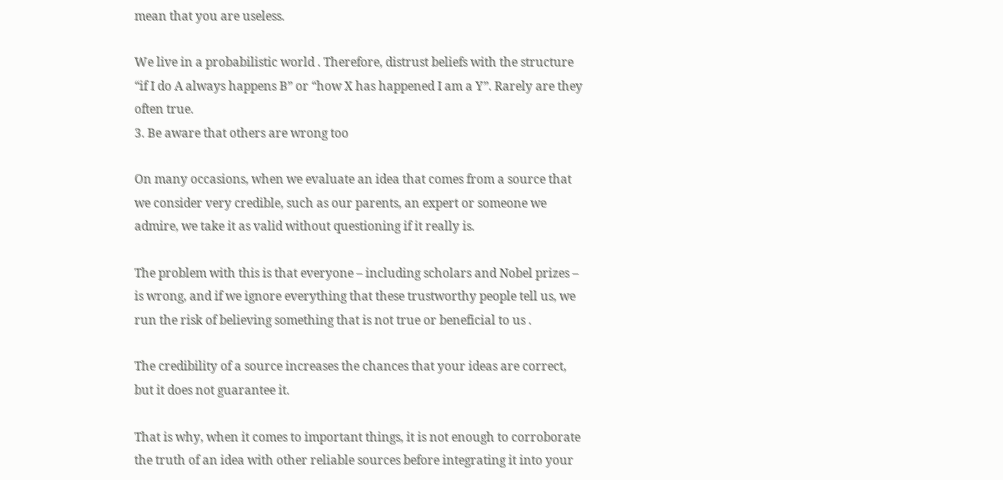mean that you are useless.

We live in a probabilistic world . Therefore, distrust beliefs with the structure “if I do A always happens B” or “how X has happened I am a Y”. Rarely are they often true.
3. Be aware that others are wrong too

On many occasions, when we evaluate an idea that comes from a source that we consider very credible, such as our parents, an expert or someone we admire, we take it as valid without questioning if it really is.

The problem with this is that everyone – including scholars and Nobel prizes – is wrong, and if we ignore everything that these trustworthy people tell us, we run the risk of believing something that is not true or beneficial to us .

The credibility of a source increases the chances that your ideas are correct, but it does not guarantee it.

That is why, when it comes to important things, it is not enough to corroborate the truth of an idea with other reliable sources before integrating it into your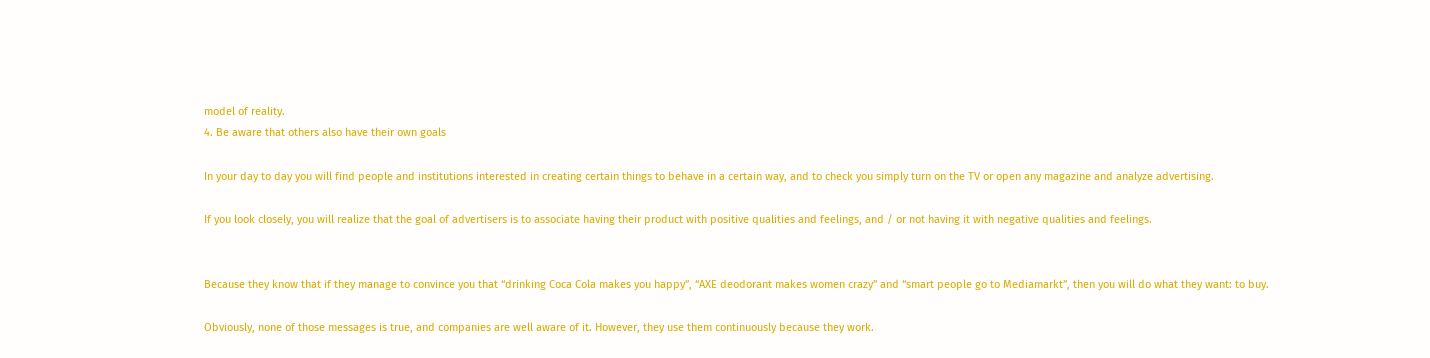model of reality.
4. Be aware that others also have their own goals

In your day to day you will find people and institutions interested in creating certain things to behave in a certain way, and to check you simply turn on the TV or open any magazine and analyze advertising.

If you look closely, you will realize that the goal of advertisers is to associate having their product with positive qualities and feelings, and / or not having it with negative qualities and feelings.


Because they know that if they manage to convince you that “drinking Coca Cola makes you happy”, “AXE deodorant makes women crazy” and “smart people go to Mediamarkt”, then you will do what they want: to buy.

Obviously, none of those messages is true, and companies are well aware of it. However, they use them continuously because they work.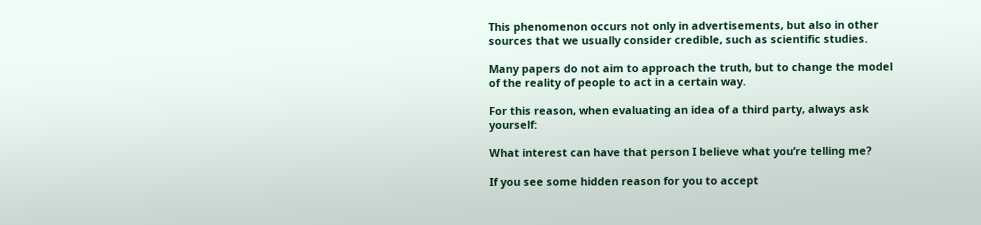This phenomenon occurs not only in advertisements, but also in other sources that we usually consider credible, such as scientific studies.

Many papers do not aim to approach the truth, but to change the model of the reality of people to act in a certain way.

For this reason, when evaluating an idea of a third party, always ask yourself:

What interest can have that person I believe what you’re telling me?

If you see some hidden reason for you to accept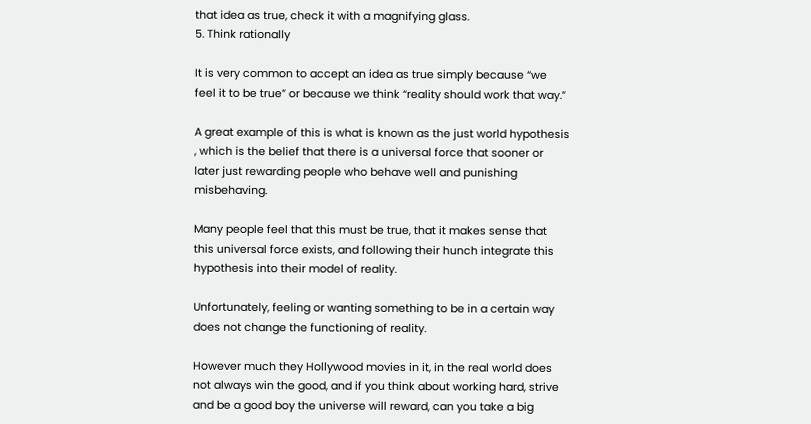that idea as true, check it with a magnifying glass.
5. Think rationally

It is very common to accept an idea as true simply because “we feel it to be true” or because we think “reality should work that way.”

A great example of this is what is known as the just world hypothesis , which is the belief that there is a universal force that sooner or later just rewarding people who behave well and punishing misbehaving.

Many people feel that this must be true, that it makes sense that this universal force exists, and following their hunch integrate this hypothesis into their model of reality.

Unfortunately, feeling or wanting something to be in a certain way does not change the functioning of reality.

However much they Hollywood movies in it, in the real world does not always win the good, and if you think about working hard, strive and be a good boy the universe will reward, can you take a big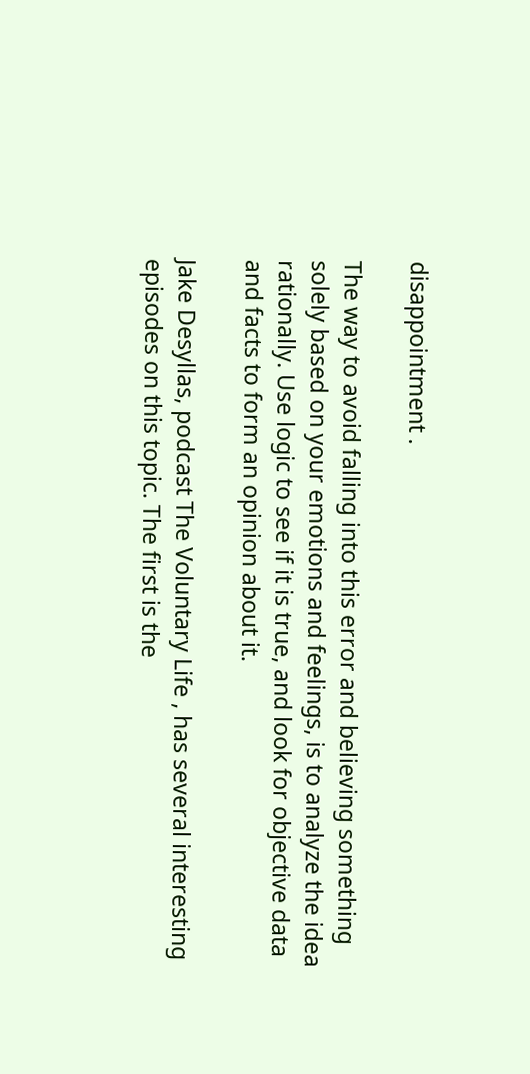disappointment .

The way to avoid falling into this error and believing something solely based on your emotions and feelings, is to analyze the idea rationally. Use logic to see if it is true, and look for objective data and facts to form an opinion about it.

Jake Desyllas, podcast The Voluntary Life , has several interesting episodes on this topic. The first is the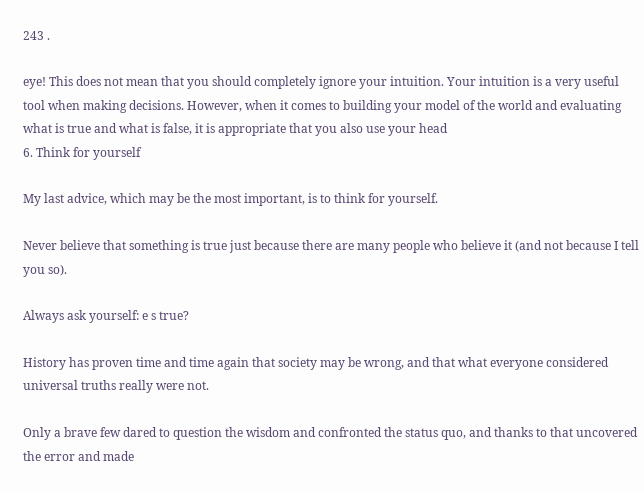243 .

eye! This does not mean that you should completely ignore your intuition. Your intuition is a very useful tool when making decisions. However, when it comes to building your model of the world and evaluating what is true and what is false, it is appropriate that you also use your head
6. Think for yourself

My last advice, which may be the most important, is to think for yourself.

Never believe that something is true just because there are many people who believe it (and not because I tell you so).

Always ask yourself: e s true?

History has proven time and time again that society may be wrong, and that what everyone considered universal truths really were not.

Only a brave few dared to question the wisdom and confronted the status quo, and thanks to that uncovered the error and made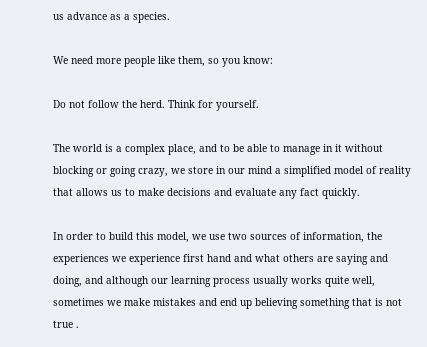us advance as a species.

We need more people like them, so you know:

Do not follow the herd. Think for yourself.

The world is a complex place, and to be able to manage in it without blocking or going crazy, we store in our mind a simplified model of reality that allows us to make decisions and evaluate any fact quickly.

In order to build this model, we use two sources of information, the experiences we experience first hand and what others are saying and doing, and although our learning process usually works quite well, sometimes we make mistakes and end up believing something that is not true .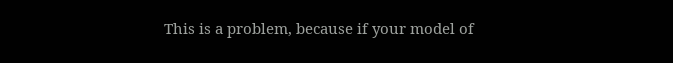This is a problem, because if your model of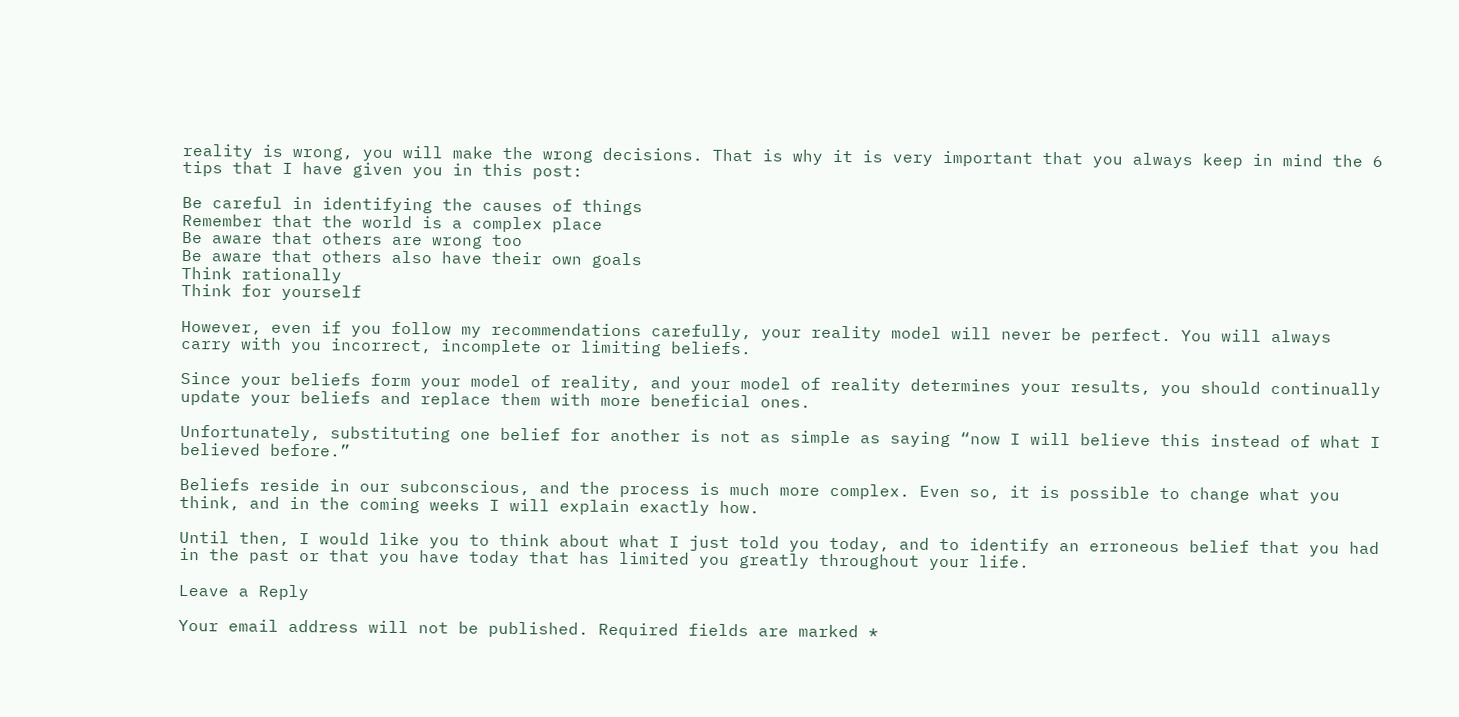reality is wrong, you will make the wrong decisions. That is why it is very important that you always keep in mind the 6 tips that I have given you in this post:

Be careful in identifying the causes of things
Remember that the world is a complex place
Be aware that others are wrong too
Be aware that others also have their own goals
Think rationally
Think for yourself

However, even if you follow my recommendations carefully, your reality model will never be perfect. You will always carry with you incorrect, incomplete or limiting beliefs.

Since your beliefs form your model of reality, and your model of reality determines your results, you should continually update your beliefs and replace them with more beneficial ones.

Unfortunately, substituting one belief for another is not as simple as saying “now I will believe this instead of what I believed before.”

Beliefs reside in our subconscious, and the process is much more complex. Even so, it is possible to change what you think, and in the coming weeks I will explain exactly how.

Until then, I would like you to think about what I just told you today, and to identify an erroneous belief that you had in the past or that you have today that has limited you greatly throughout your life.

Leave a Reply

Your email address will not be published. Required fields are marked *